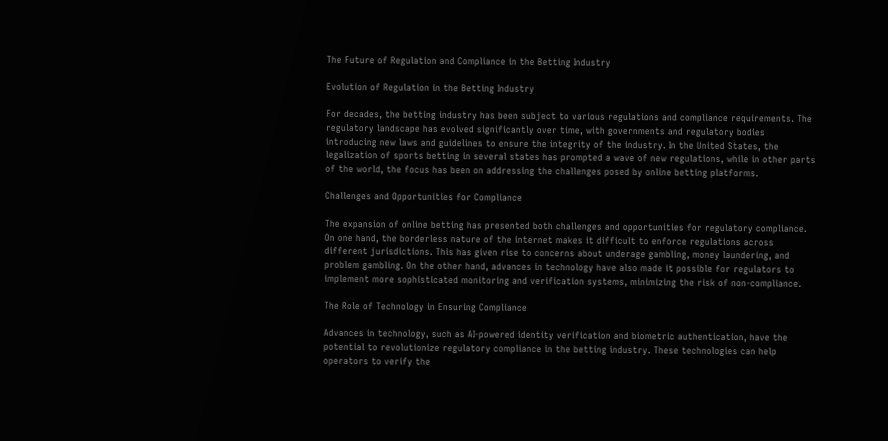The Future of Regulation and Compliance in the Betting Industry

Evolution of Regulation in the Betting Industry

For decades, the betting industry has been subject to various regulations and compliance requirements. The regulatory landscape has evolved significantly over time, with governments and regulatory bodies introducing new laws and guidelines to ensure the integrity of the industry. In the United States, the legalization of sports betting in several states has prompted a wave of new regulations, while in other parts of the world, the focus has been on addressing the challenges posed by online betting platforms.

Challenges and Opportunities for Compliance

The expansion of online betting has presented both challenges and opportunities for regulatory compliance. On one hand, the borderless nature of the internet makes it difficult to enforce regulations across different jurisdictions. This has given rise to concerns about underage gambling, money laundering, and problem gambling. On the other hand, advances in technology have also made it possible for regulators to implement more sophisticated monitoring and verification systems, minimizing the risk of non-compliance.

The Role of Technology in Ensuring Compliance

Advances in technology, such as AI-powered identity verification and biometric authentication, have the potential to revolutionize regulatory compliance in the betting industry. These technologies can help operators to verify the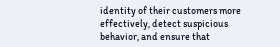identity of their customers more effectively, detect suspicious behavior, and ensure that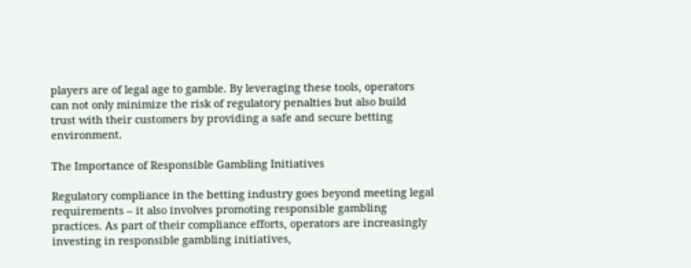players are of legal age to gamble. By leveraging these tools, operators can not only minimize the risk of regulatory penalties but also build trust with their customers by providing a safe and secure betting environment.

The Importance of Responsible Gambling Initiatives

Regulatory compliance in the betting industry goes beyond meeting legal requirements – it also involves promoting responsible gambling practices. As part of their compliance efforts, operators are increasingly investing in responsible gambling initiatives,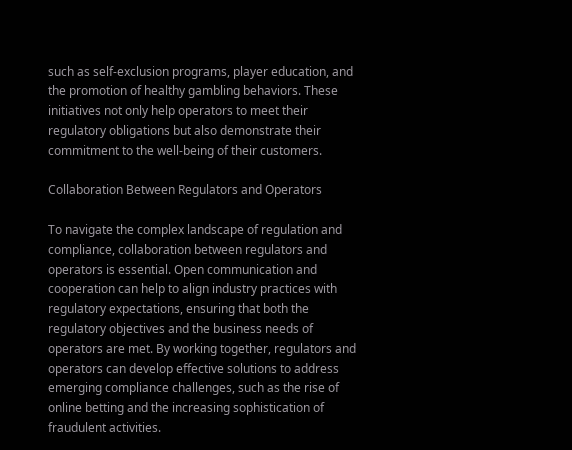such as self-exclusion programs, player education, and the promotion of healthy gambling behaviors. These initiatives not only help operators to meet their regulatory obligations but also demonstrate their commitment to the well-being of their customers.

Collaboration Between Regulators and Operators

To navigate the complex landscape of regulation and compliance, collaboration between regulators and operators is essential. Open communication and cooperation can help to align industry practices with regulatory expectations, ensuring that both the regulatory objectives and the business needs of operators are met. By working together, regulators and operators can develop effective solutions to address emerging compliance challenges, such as the rise of online betting and the increasing sophistication of fraudulent activities.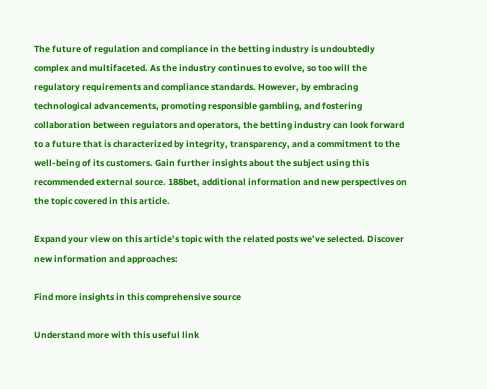The future of regulation and compliance in the betting industry is undoubtedly complex and multifaceted. As the industry continues to evolve, so too will the regulatory requirements and compliance standards. However, by embracing technological advancements, promoting responsible gambling, and fostering collaboration between regulators and operators, the betting industry can look forward to a future that is characterized by integrity, transparency, and a commitment to the well-being of its customers. Gain further insights about the subject using this recommended external source. 188bet, additional information and new perspectives on the topic covered in this article.

Expand your view on this article’s topic with the related posts we’ve selected. Discover new information and approaches:

Find more insights in this comprehensive source

Understand more with this useful link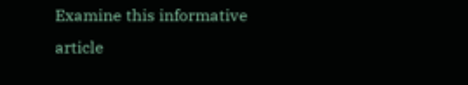Examine this informative article